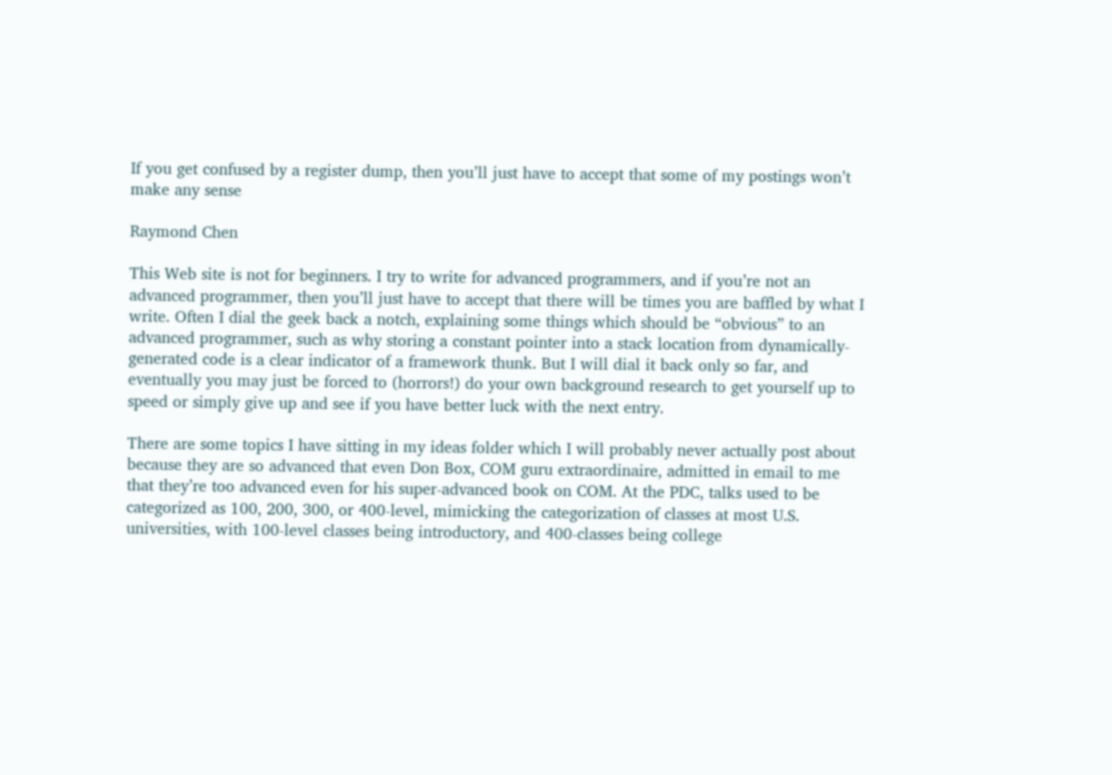If you get confused by a register dump, then you’ll just have to accept that some of my postings won’t make any sense

Raymond Chen

This Web site is not for beginners. I try to write for advanced programmers, and if you’re not an advanced programmer, then you’ll just have to accept that there will be times you are baffled by what I write. Often I dial the geek back a notch, explaining some things which should be “obvious” to an advanced programmer, such as why storing a constant pointer into a stack location from dynamically-generated code is a clear indicator of a framework thunk. But I will dial it back only so far, and eventually you may just be forced to (horrors!) do your own background research to get yourself up to speed or simply give up and see if you have better luck with the next entry.

There are some topics I have sitting in my ideas folder which I will probably never actually post about because they are so advanced that even Don Box, COM guru extraordinaire, admitted in email to me that they’re too advanced even for his super-advanced book on COM. At the PDC, talks used to be categorized as 100, 200, 300, or 400-level, mimicking the categorization of classes at most U.S. universities, with 100-level classes being introductory, and 400-classes being college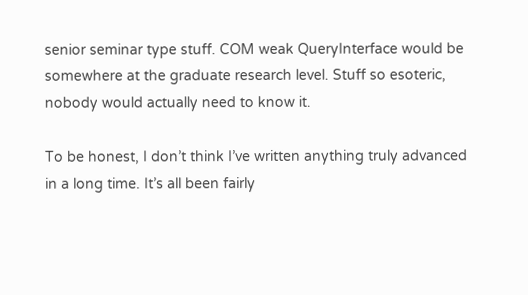senior seminar type stuff. COM weak QueryInterface would be somewhere at the graduate research level. Stuff so esoteric, nobody would actually need to know it.

To be honest, I don’t think I’ve written anything truly advanced in a long time. It’s all been fairly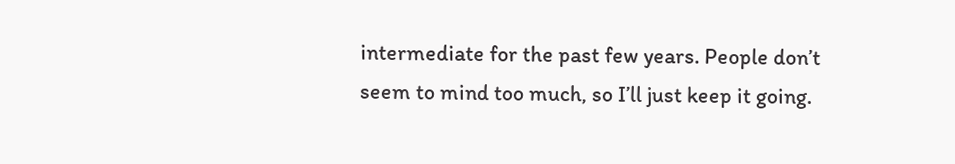intermediate for the past few years. People don’t seem to mind too much, so I’ll just keep it going.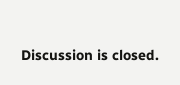Discussion is closed.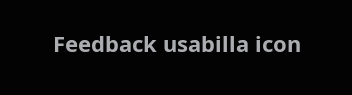Feedback usabilla icon